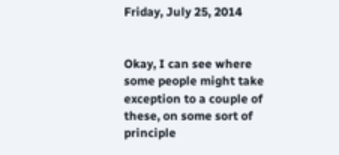Friday, July 25, 2014


Okay, I can see where some people might take exception to a couple of these, on some sort of principle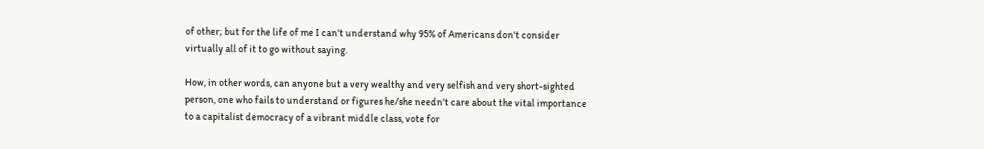of other; but for the life of me I can't understand why 95% of Americans don't consider virtually all of it to go without saying.

How, in other words, can anyone but a very wealthy and very selfish and very short-sighted person, one who fails to understand or figures he/she needn't care about the vital importance to a capitalist democracy of a vibrant middle class, vote for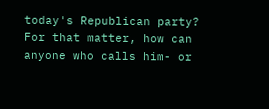today's Republican party? For that matter, how can anyone who calls him- or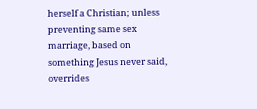herself a Christian; unless preventing same sex marriage, based on something Jesus never said, overrides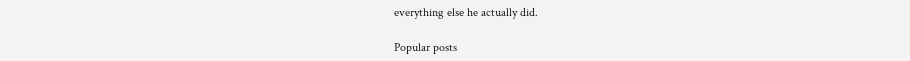everything else he actually did.

Popular posts